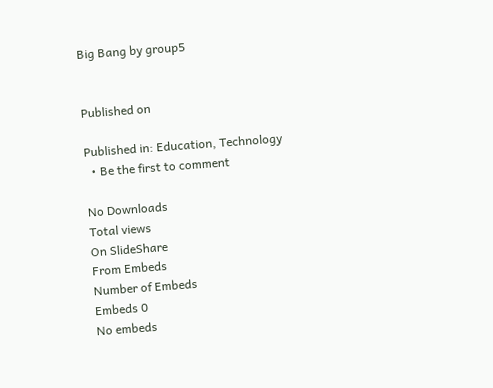Big Bang by group5


Published on

Published in: Education, Technology
  • Be the first to comment

No Downloads
Total views
On SlideShare
From Embeds
Number of Embeds
Embeds 0
No embeds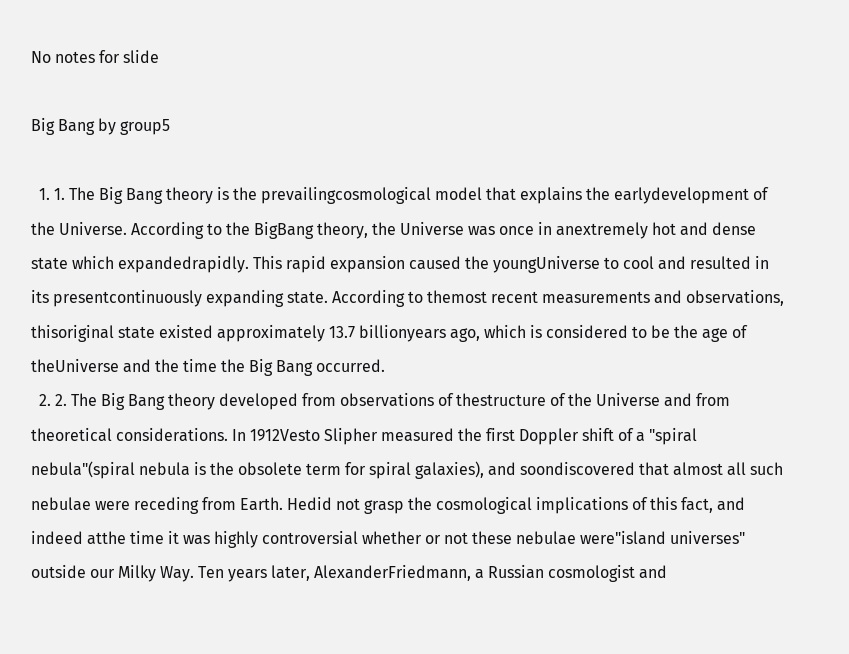No notes for slide

Big Bang by group5

  1. 1. The Big Bang theory is the prevailingcosmological model that explains the earlydevelopment of the Universe. According to the BigBang theory, the Universe was once in anextremely hot and dense state which expandedrapidly. This rapid expansion caused the youngUniverse to cool and resulted in its presentcontinuously expanding state. According to themost recent measurements and observations, thisoriginal state existed approximately 13.7 billionyears ago, which is considered to be the age of theUniverse and the time the Big Bang occurred.
  2. 2. The Big Bang theory developed from observations of thestructure of the Universe and from theoretical considerations. In 1912Vesto Slipher measured the first Doppler shift of a "spiral nebula"(spiral nebula is the obsolete term for spiral galaxies), and soondiscovered that almost all such nebulae were receding from Earth. Hedid not grasp the cosmological implications of this fact, and indeed atthe time it was highly controversial whether or not these nebulae were"island universes" outside our Milky Way. Ten years later, AlexanderFriedmann, a Russian cosmologist and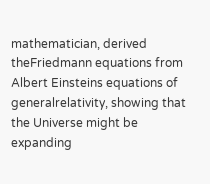mathematician, derived theFriedmann equations from Albert Einsteins equations of generalrelativity, showing that the Universe might be expanding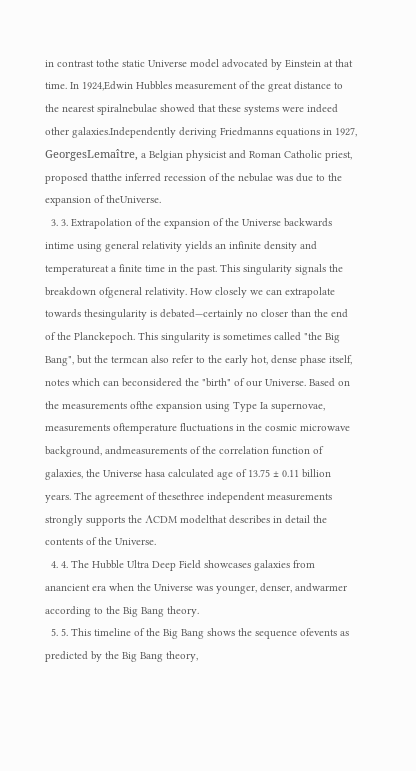in contrast tothe static Universe model advocated by Einstein at that time. In 1924,Edwin Hubbles measurement of the great distance to the nearest spiralnebulae showed that these systems were indeed other galaxies.Independently deriving Friedmanns equations in 1927, GeorgesLemaître, a Belgian physicist and Roman Catholic priest, proposed thatthe inferred recession of the nebulae was due to the expansion of theUniverse.
  3. 3. Extrapolation of the expansion of the Universe backwards intime using general relativity yields an infinite density and temperatureat a finite time in the past. This singularity signals the breakdown ofgeneral relativity. How closely we can extrapolate towards thesingularity is debated—certainly no closer than the end of the Planckepoch. This singularity is sometimes called "the Big Bang", but the termcan also refer to the early hot, dense phase itself, notes which can beconsidered the "birth" of our Universe. Based on the measurements ofthe expansion using Type Ia supernovae, measurements oftemperature fluctuations in the cosmic microwave background, andmeasurements of the correlation function of galaxies, the Universe hasa calculated age of 13.75 ± 0.11 billion years. The agreement of thesethree independent measurements strongly supports the ΛCDM modelthat describes in detail the contents of the Universe.
  4. 4. The Hubble Ultra Deep Field showcases galaxies from anancient era when the Universe was younger, denser, andwarmer according to the Big Bang theory.
  5. 5. This timeline of the Big Bang shows the sequence ofevents as predicted by the Big Bang theory,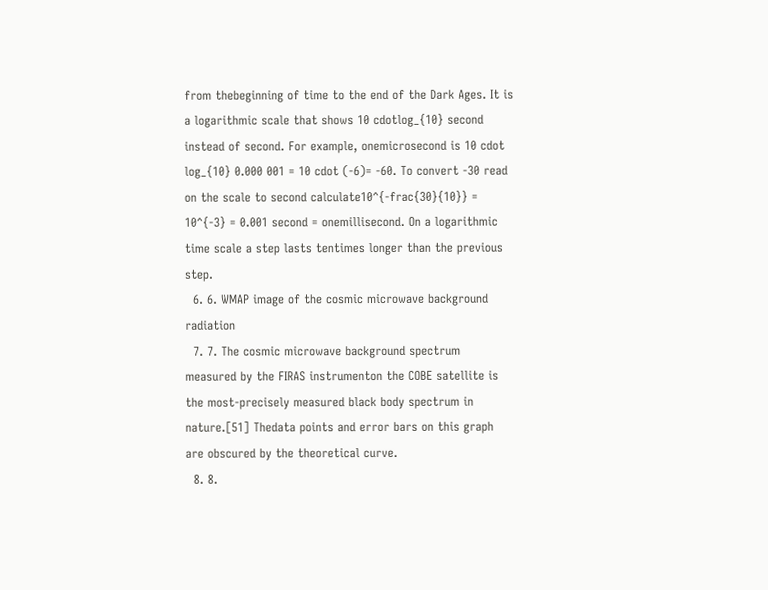from thebeginning of time to the end of the Dark Ages. It is a logarithmic scale that shows 10 cdotlog_{10} second instead of second. For example, onemicrosecond is 10 cdot log_{10} 0.000 001 = 10 cdot (-6)= -60. To convert -30 read on the scale to second calculate10^{-frac{30}{10}} = 10^{-3} = 0.001 second = onemillisecond. On a logarithmic time scale a step lasts tentimes longer than the previous step.
  6. 6. WMAP image of the cosmic microwave background radiation
  7. 7. The cosmic microwave background spectrum measured by the FIRAS instrumenton the COBE satellite is the most-precisely measured black body spectrum in nature.[51] Thedata points and error bars on this graph are obscured by the theoretical curve.
  8. 8.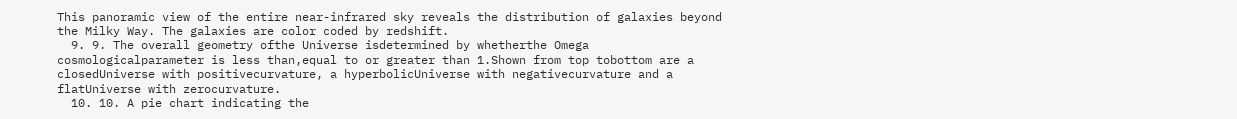This panoramic view of the entire near-infrared sky reveals the distribution of galaxies beyond the Milky Way. The galaxies are color coded by redshift.
  9. 9. The overall geometry ofthe Universe isdetermined by whetherthe Omega cosmologicalparameter is less than,equal to or greater than 1.Shown from top tobottom are a closedUniverse with positivecurvature, a hyperbolicUniverse with negativecurvature and a flatUniverse with zerocurvature.
  10. 10. A pie chart indicating the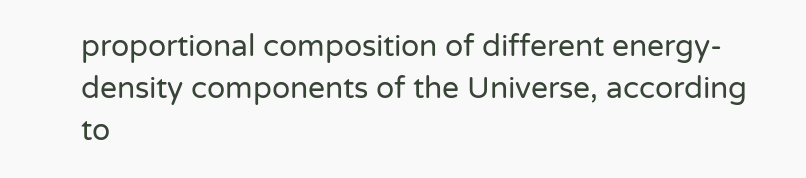proportional composition of different energy-density components of the Universe, according to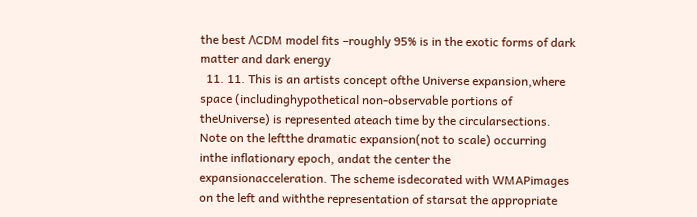the best ΛCDM model fits –roughly 95% is in the exotic forms of dark matter and dark energy
  11. 11. This is an artists concept ofthe Universe expansion,where space (includinghypothetical non-observable portions of theUniverse) is represented ateach time by the circularsections. Note on the leftthe dramatic expansion(not to scale) occurring inthe inflationary epoch, andat the center the expansionacceleration. The scheme isdecorated with WMAPimages on the left and withthe representation of starsat the appropriate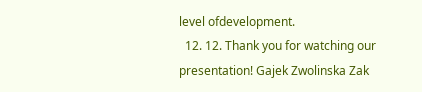level ofdevelopment.
  12. 12. Thank you for watching our presentation! Gajek Zwolinska Zak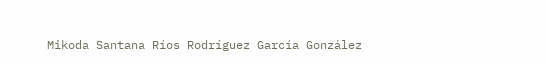Mikoda Santana Ríos Rodríguez García González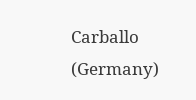Carballo (Germany)